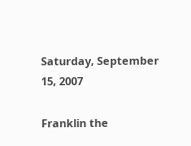Saturday, September 15, 2007

Franklin the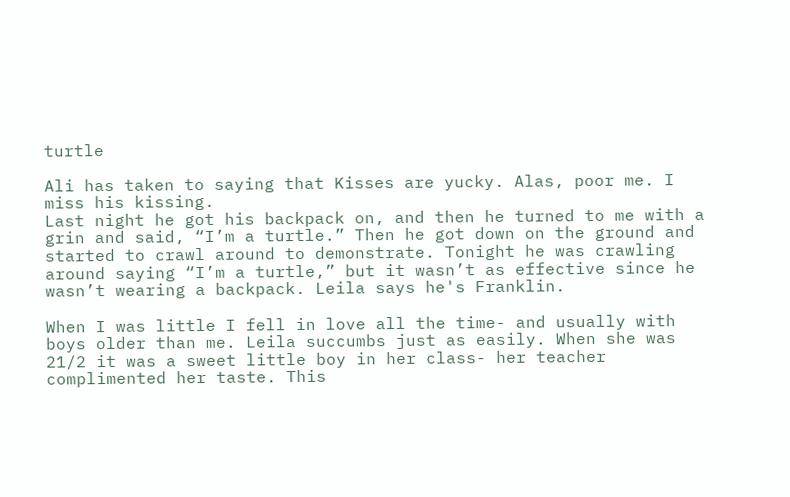turtle

Ali has taken to saying that Kisses are yucky. Alas, poor me. I miss his kissing.
Last night he got his backpack on, and then he turned to me with a grin and said, “I’m a turtle.” Then he got down on the ground and started to crawl around to demonstrate. Tonight he was crawling around saying “I’m a turtle,” but it wasn’t as effective since he wasn’t wearing a backpack. Leila says he's Franklin.

When I was little I fell in love all the time- and usually with boys older than me. Leila succumbs just as easily. When she was 21/2 it was a sweet little boy in her class- her teacher complimented her taste. This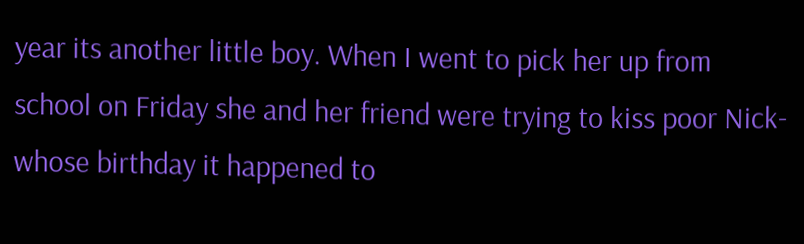year its another little boy. When I went to pick her up from school on Friday she and her friend were trying to kiss poor Nick- whose birthday it happened to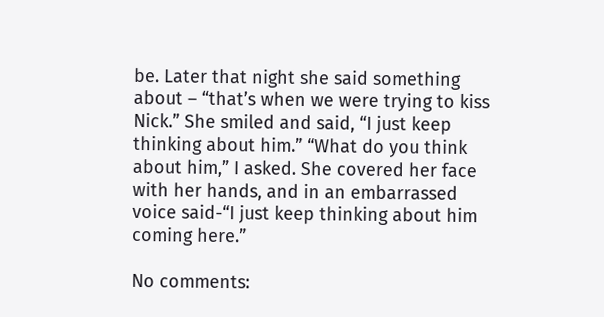be. Later that night she said something about – “that’s when we were trying to kiss Nick.” She smiled and said, “I just keep thinking about him.” “What do you think about him,” I asked. She covered her face with her hands, and in an embarrassed voice said-“I just keep thinking about him coming here.”

No comments: